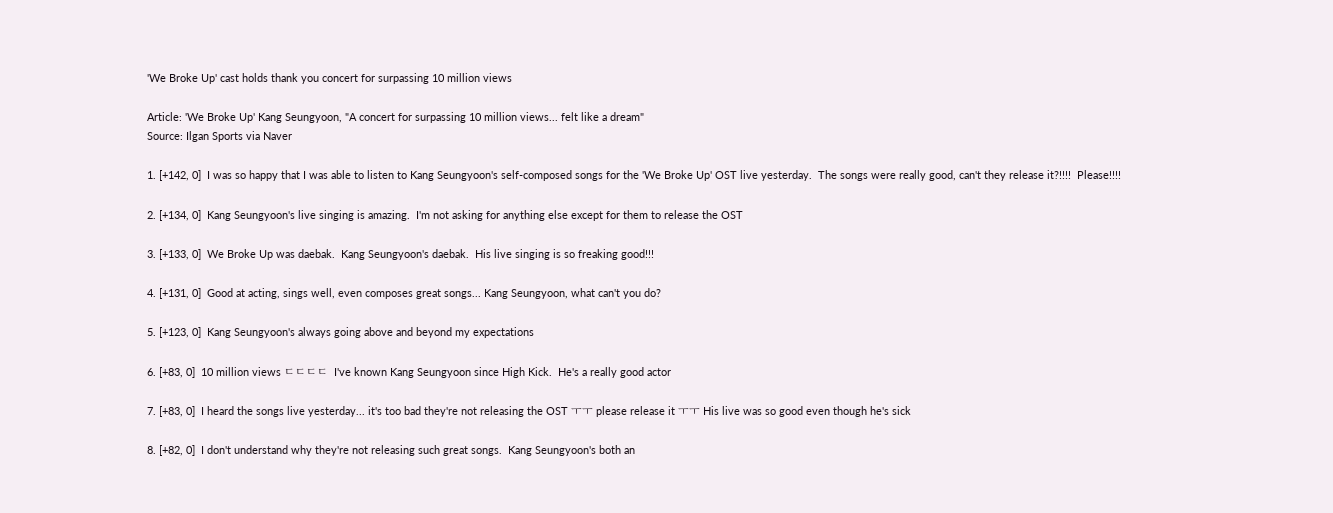'We Broke Up' cast holds thank you concert for surpassing 10 million views

Article: 'We Broke Up' Kang Seungyoon, "A concert for surpassing 10 million views... felt like a dream"
Source: Ilgan Sports via Naver

1. [+142, 0]  I was so happy that I was able to listen to Kang Seungyoon's self-composed songs for the 'We Broke Up' OST live yesterday.  The songs were really good, can't they release it?!!!!  Please!!!!

2. [+134, 0]  Kang Seungyoon's live singing is amazing.  I'm not asking for anything else except for them to release the OST

3. [+133, 0]  We Broke Up was daebak.  Kang Seungyoon's daebak.  His live singing is so freaking good!!!

4. [+131, 0]  Good at acting, sings well, even composes great songs... Kang Seungyoon, what can't you do?

5. [+123, 0]  Kang Seungyoon's always going above and beyond my expectations

6. [+83, 0]  10 million views ㄷㄷㄷㄷ  I've known Kang Seungyoon since High Kick.  He's a really good actor

7. [+83, 0]  I heard the songs live yesterday... it's too bad they're not releasing the OST ㅜㅜ please release it ㅜㅜ His live was so good even though he's sick

8. [+82, 0]  I don't understand why they're not releasing such great songs.  Kang Seungyoon's both an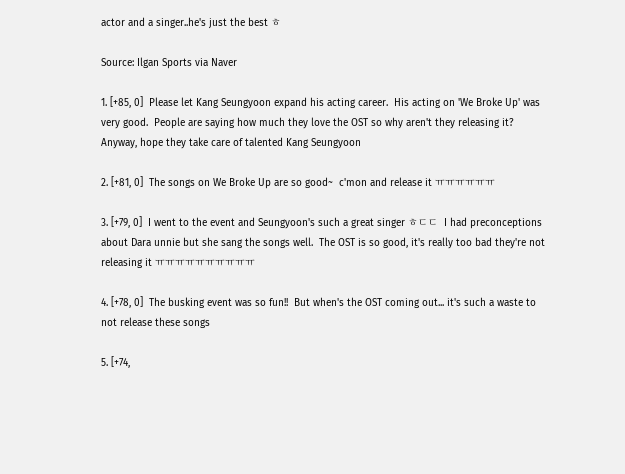actor and a singer..he's just the best ㅎ

Source: Ilgan Sports via Naver

1. [+85, 0]  Please let Kang Seungyoon expand his acting career.  His acting on 'We Broke Up' was very good.  People are saying how much they love the OST so why aren't they releasing it?  Anyway, hope they take care of talented Kang Seungyoon

2. [+81, 0]  The songs on We Broke Up are so good~  c'mon and release it ㅠㅠㅠㅠㅠㅠ

3. [+79, 0]  I went to the event and Seungyoon's such a great singer ㅎㄷㄷ  I had preconceptions about Dara unnie but she sang the songs well.  The OST is so good, it's really too bad they're not releasing it ㅠㅠㅠㅠㅠㅠㅠㅠㅠㅠ

4. [+78, 0]  The busking event was so fun!!  But when's the OST coming out... it's such a waste to not release these songs

5. [+74,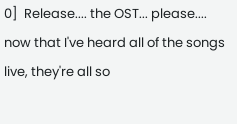0]  Release.... the OST... please.... now that I've heard all of the songs live, they're all so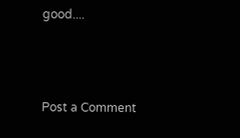good....



Post a Comment